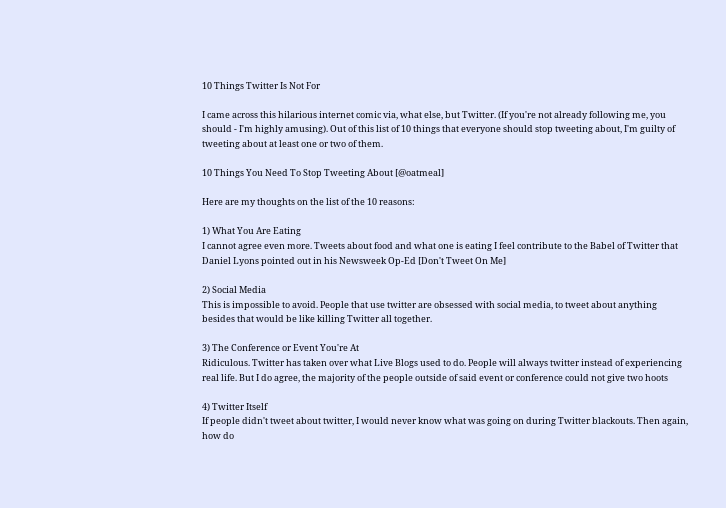10 Things Twitter Is Not For

I came across this hilarious internet comic via, what else, but Twitter. (If you're not already following me, you should - I'm highly amusing). Out of this list of 10 things that everyone should stop tweeting about, I'm guilty of tweeting about at least one or two of them.

10 Things You Need To Stop Tweeting About [@oatmeal]

Here are my thoughts on the list of the 10 reasons:

1) What You Are Eating
I cannot agree even more. Tweets about food and what one is eating I feel contribute to the Babel of Twitter that Daniel Lyons pointed out in his Newsweek Op-Ed [Don't Tweet On Me]

2) Social Media
This is impossible to avoid. People that use twitter are obsessed with social media, to tweet about anything besides that would be like killing Twitter all together.

3) The Conference or Event You're At
Ridiculous. Twitter has taken over what Live Blogs used to do. People will always twitter instead of experiencing real life. But I do agree, the majority of the people outside of said event or conference could not give two hoots

4) Twitter Itself
If people didn't tweet about twitter, I would never know what was going on during Twitter blackouts. Then again, how do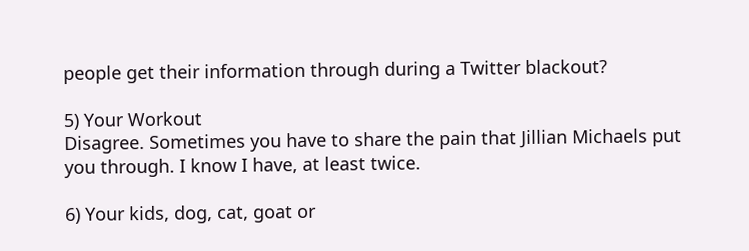people get their information through during a Twitter blackout?

5) Your Workout
Disagree. Sometimes you have to share the pain that Jillian Michaels put you through. I know I have, at least twice.

6) Your kids, dog, cat, goat or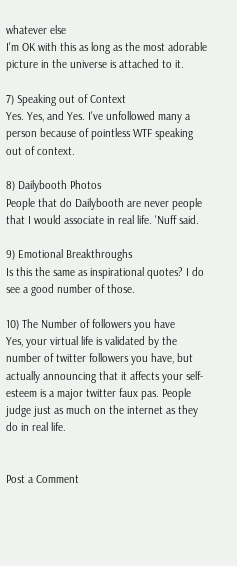whatever else
I'm OK with this as long as the most adorable picture in the universe is attached to it.

7) Speaking out of Context
Yes. Yes, and Yes. I've unfollowed many a person because of pointless WTF speaking out of context.

8) Dailybooth Photos
People that do Dailybooth are never people that I would associate in real life. 'Nuff said.

9) Emotional Breakthroughs
Is this the same as inspirational quotes? I do see a good number of those.

10) The Number of followers you have
Yes, your virtual life is validated by the number of twitter followers you have, but actually announcing that it affects your self-esteem is a major twitter faux pas. People judge just as much on the internet as they do in real life.


Post a Comment